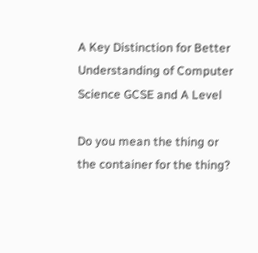A Key Distinction for Better Understanding of Computer Science GCSE and A Level

Do you mean the thing or the container for the thing?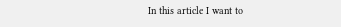In this article I want to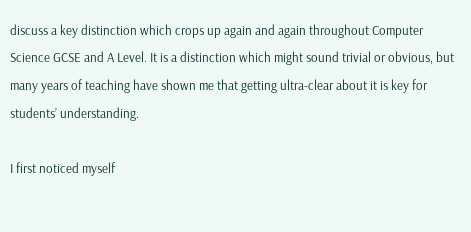discuss a key distinction which crops up again and again throughout Computer Science GCSE and A Level. It is a distinction which might sound trivial or obvious, but many years of teaching have shown me that getting ultra-clear about it is key for students’ understanding.

I first noticed myself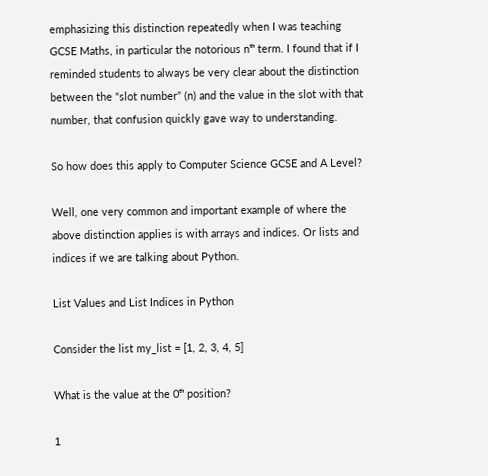emphasizing this distinction repeatedly when I was teaching GCSE Maths, in particular the notorious nᵗʰ term. I found that if I reminded students to always be very clear about the distinction between the “slot number” (n) and the value in the slot with that number, that confusion quickly gave way to understanding.

So how does this apply to Computer Science GCSE and A Level?

Well, one very common and important example of where the above distinction applies is with arrays and indices. Or lists and indices if we are talking about Python.

List Values and List Indices in Python

Consider the list my_list = [1, 2, 3, 4, 5]

What is the value at the 0ᵗʰ position?

1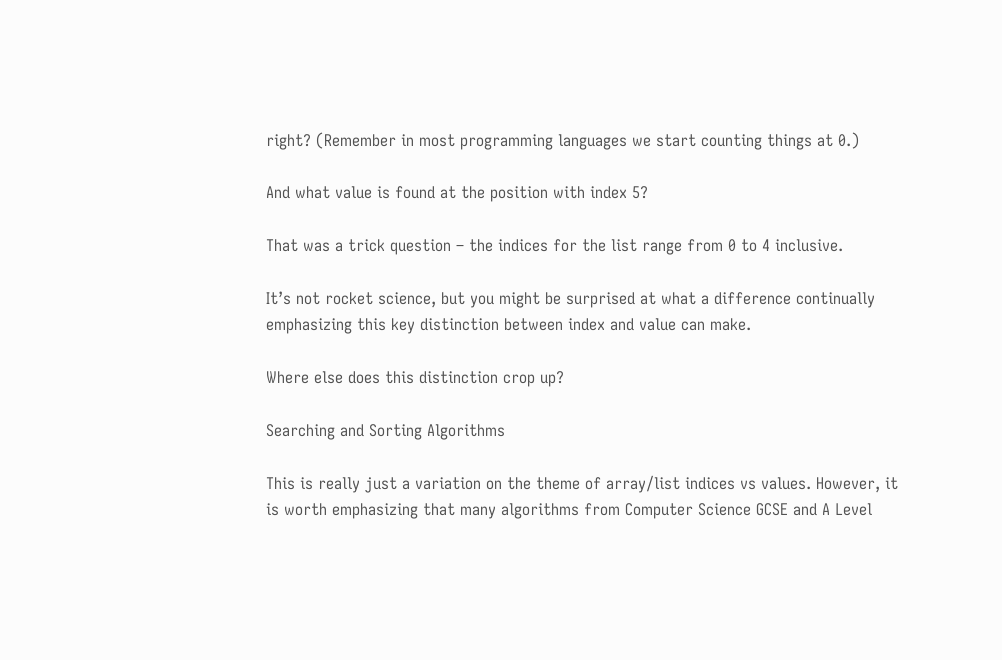right? (Remember in most programming languages we start counting things at 0.)

And what value is found at the position with index 5?

That was a trick question – the indices for the list range from 0 to 4 inclusive.

It’s not rocket science, but you might be surprised at what a difference continually emphasizing this key distinction between index and value can make.

Where else does this distinction crop up?

Searching and Sorting Algorithms

This is really just a variation on the theme of array/list indices vs values. However, it is worth emphasizing that many algorithms from Computer Science GCSE and A Level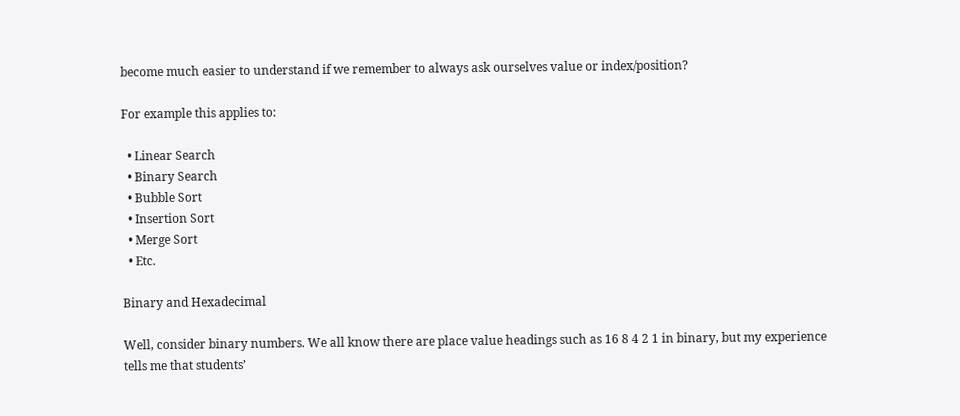become much easier to understand if we remember to always ask ourselves value or index/position?

For example this applies to:

  • Linear Search
  • Binary Search
  • Bubble Sort
  • Insertion Sort
  • Merge Sort
  • Etc.

Binary and Hexadecimal

Well, consider binary numbers. We all know there are place value headings such as 16 8 4 2 1 in binary, but my experience tells me that students’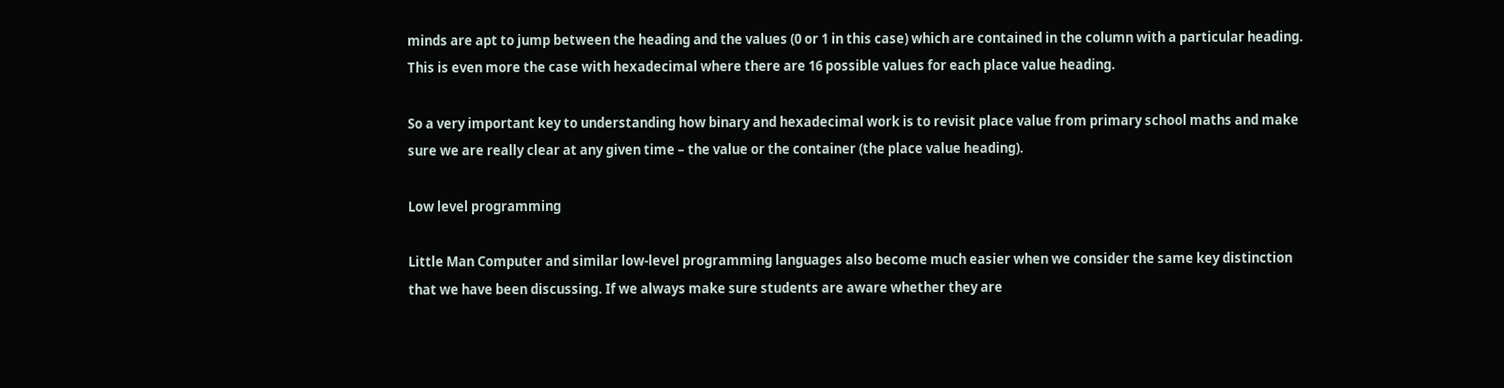minds are apt to jump between the heading and the values (0 or 1 in this case) which are contained in the column with a particular heading. This is even more the case with hexadecimal where there are 16 possible values for each place value heading.

So a very important key to understanding how binary and hexadecimal work is to revisit place value from primary school maths and make sure we are really clear at any given time – the value or the container (the place value heading).

Low level programming

Little Man Computer and similar low-level programming languages also become much easier when we consider the same key distinction that we have been discussing. If we always make sure students are aware whether they are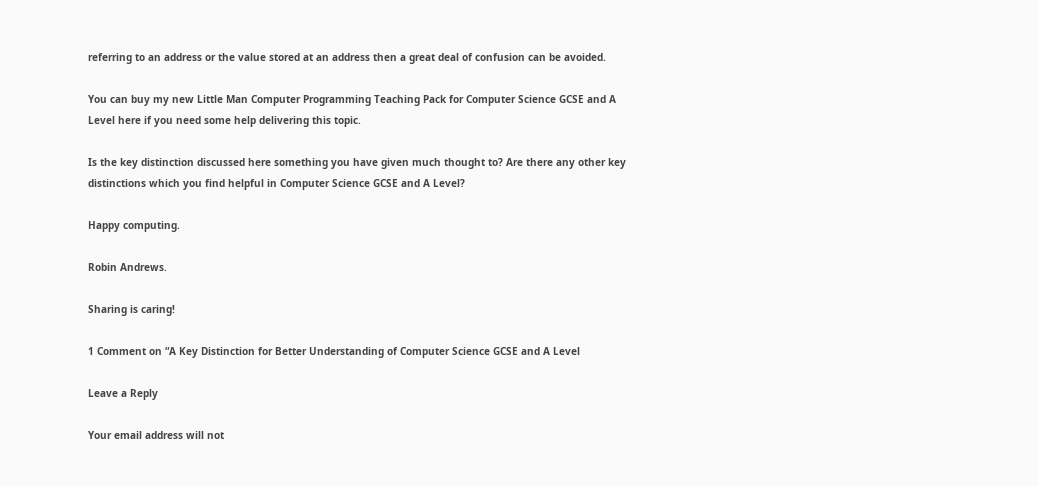referring to an address or the value stored at an address then a great deal of confusion can be avoided.

You can buy my new Little Man Computer Programming Teaching Pack for Computer Science GCSE and A Level here if you need some help delivering this topic.

Is the key distinction discussed here something you have given much thought to? Are there any other key distinctions which you find helpful in Computer Science GCSE and A Level?

Happy computing.

Robin Andrews.

Sharing is caring!

1 Comment on “A Key Distinction for Better Understanding of Computer Science GCSE and A Level

Leave a Reply

Your email address will not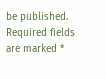be published. Required fields are marked *